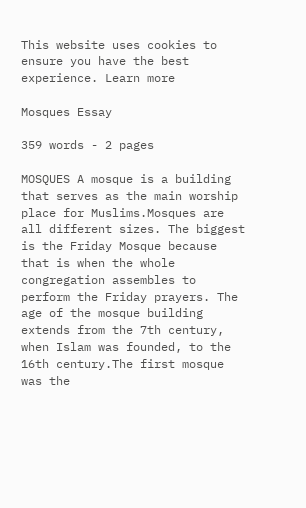This website uses cookies to ensure you have the best experience. Learn more

Mosques Essay

359 words - 2 pages

MOSQUES A mosque is a building that serves as the main worship place for Muslims.Mosques are all different sizes. The biggest is the Friday Mosque because that is when the whole congregation assembles to perform the Friday prayers. The age of the mosque building extends from the 7th century, when Islam was founded, to the 16th century.The first mosque was the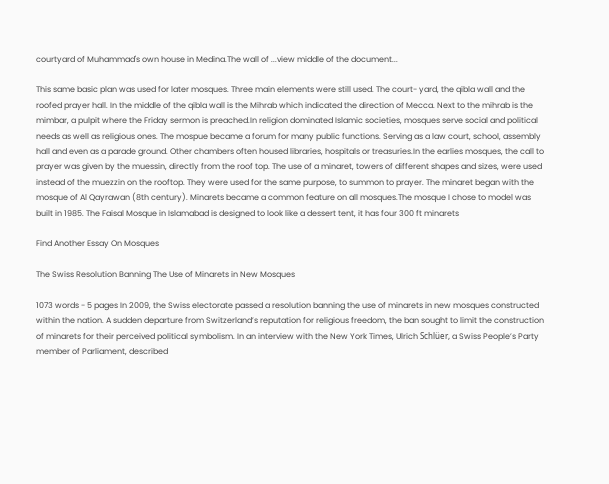courtyard of Muhammad's own house in Medina.The wall of ...view middle of the document...

This same basic plan was used for later mosques. Three main elements were still used. The court- yard, the qibla wall and the roofed prayer hall. In the middle of the qibla wall is the Mihrab which indicated the direction of Mecca. Next to the mihrab is the mimbar, a pulpit where the Friday sermon is preached.In religion dominated Islamic societies, mosques serve social and political needs as well as religious ones. The mospue became a forum for many public functions. Serving as a law court, school, assembly hall and even as a parade ground. Other chambers often housed libraries, hospitals or treasuries.In the earlies mosques, the call to prayer was given by the muessin, directly from the roof top. The use of a minaret, towers of different shapes and sizes, were used instead of the muezzin on the rooftop. They were used for the same purpose, to summon to prayer. The minaret began with the mosque of Al Qayrawan (8th century). Minarets became a common feature on all mosques.The mosque I chose to model was built in 1985. The Faisal Mosque in Islamabad is designed to look like a dessert tent, it has four 300 ft minarets

Find Another Essay On Mosques

The Swiss Resolution Banning The Use of Minarets in New Mosques

1073 words - 5 pages In 2009, the Swiss electorate passed a resolution banning the use of minarets in new mosques constructed within the nation. A sudden departure from Switzerland’s reputation for religious freedom, the ban sought to limit the construction of minarets for their perceived political symbolism. In an interview with the New York Times, Ulrich Schlüer, a Swiss People’s Party member of Parliament, described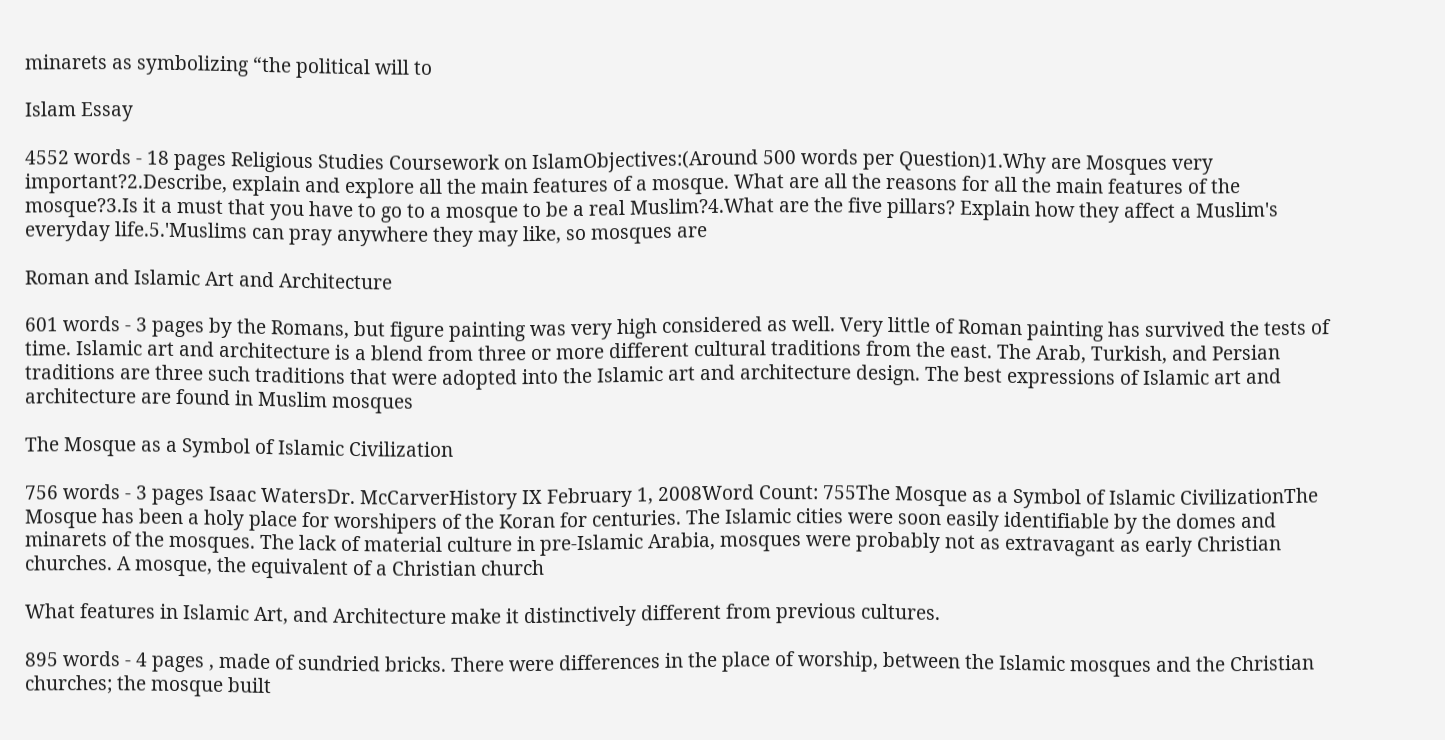minarets as symbolizing “the political will to

Islam Essay

4552 words - 18 pages Religious Studies Coursework on IslamObjectives:(Around 500 words per Question)1.Why are Mosques very important?2.Describe, explain and explore all the main features of a mosque. What are all the reasons for all the main features of the mosque?3.Is it a must that you have to go to a mosque to be a real Muslim?4.What are the five pillars? Explain how they affect a Muslim's everyday life.5.'Muslims can pray anywhere they may like, so mosques are

Roman and Islamic Art and Architecture

601 words - 3 pages by the Romans, but figure painting was very high considered as well. Very little of Roman painting has survived the tests of time. Islamic art and architecture is a blend from three or more different cultural traditions from the east. The Arab, Turkish, and Persian traditions are three such traditions that were adopted into the Islamic art and architecture design. The best expressions of Islamic art and architecture are found in Muslim mosques

The Mosque as a Symbol of Islamic Civilization

756 words - 3 pages Isaac WatersDr. McCarverHistory IX February 1, 2008Word Count: 755The Mosque as a Symbol of Islamic CivilizationThe Mosque has been a holy place for worshipers of the Koran for centuries. The Islamic cities were soon easily identifiable by the domes and minarets of the mosques. The lack of material culture in pre-Islamic Arabia, mosques were probably not as extravagant as early Christian churches. A mosque, the equivalent of a Christian church

What features in Islamic Art, and Architecture make it distinctively different from previous cultures.

895 words - 4 pages , made of sundried bricks. There were differences in the place of worship, between the Islamic mosques and the Christian churches; the mosque built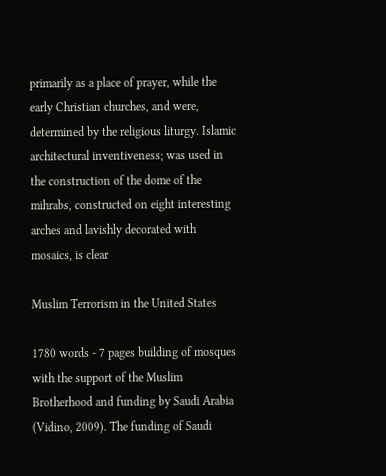primarily as a place of prayer, while the early Christian churches, and were, determined by the religious liturgy. Islamic architectural inventiveness; was used in the construction of the dome of the mihrabs, constructed on eight interesting arches and lavishly decorated with mosaics, is clear

Muslim Terrorism in the United States

1780 words - 7 pages building of mosques with the support of the Muslim Brotherhood and funding by Saudi Arabia (Vidino, 2009). The funding of Saudi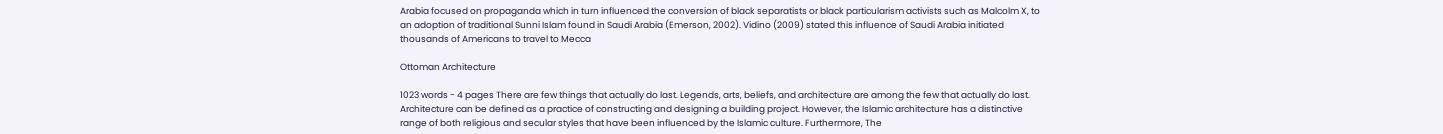Arabia focused on propaganda which in turn influenced the conversion of black separatists or black particularism activists such as Malcolm X, to an adoption of traditional Sunni Islam found in Saudi Arabia (Emerson, 2002). Vidino (2009) stated this influence of Saudi Arabia initiated thousands of Americans to travel to Mecca

Ottoman Architecture

1023 words - 4 pages There are few things that actually do last. Legends, arts, beliefs, and architecture are among the few that actually do last. Architecture can be defined as a practice of constructing and designing a building project. However, the Islamic architecture has a distinctive range of both religious and secular styles that have been influenced by the Islamic culture. Furthermore, The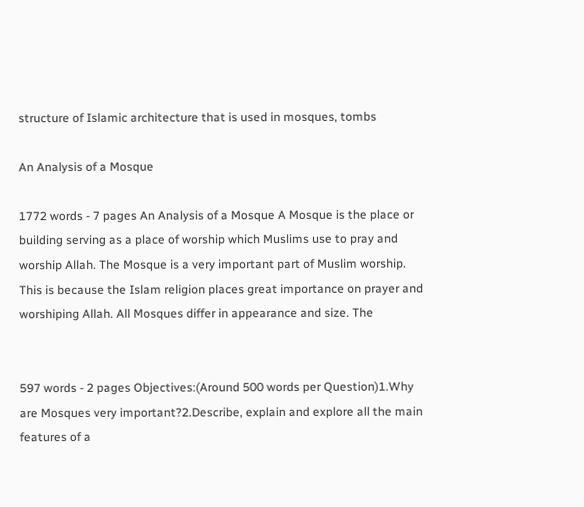structure of Islamic architecture that is used in mosques, tombs

An Analysis of a Mosque

1772 words - 7 pages An Analysis of a Mosque A Mosque is the place or building serving as a place of worship which Muslims use to pray and worship Allah. The Mosque is a very important part of Muslim worship. This is because the Islam religion places great importance on prayer and worshiping Allah. All Mosques differ in appearance and size. The


597 words - 2 pages Objectives:(Around 500 words per Question)1.Why are Mosques very important?2.Describe, explain and explore all the main features of a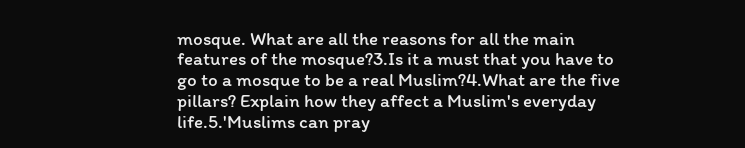mosque. What are all the reasons for all the main features of the mosque?3.Is it a must that you have to go to a mosque to be a real Muslim?4.What are the five pillars? Explain how they affect a Muslim's everyday life.5.'Muslims can pray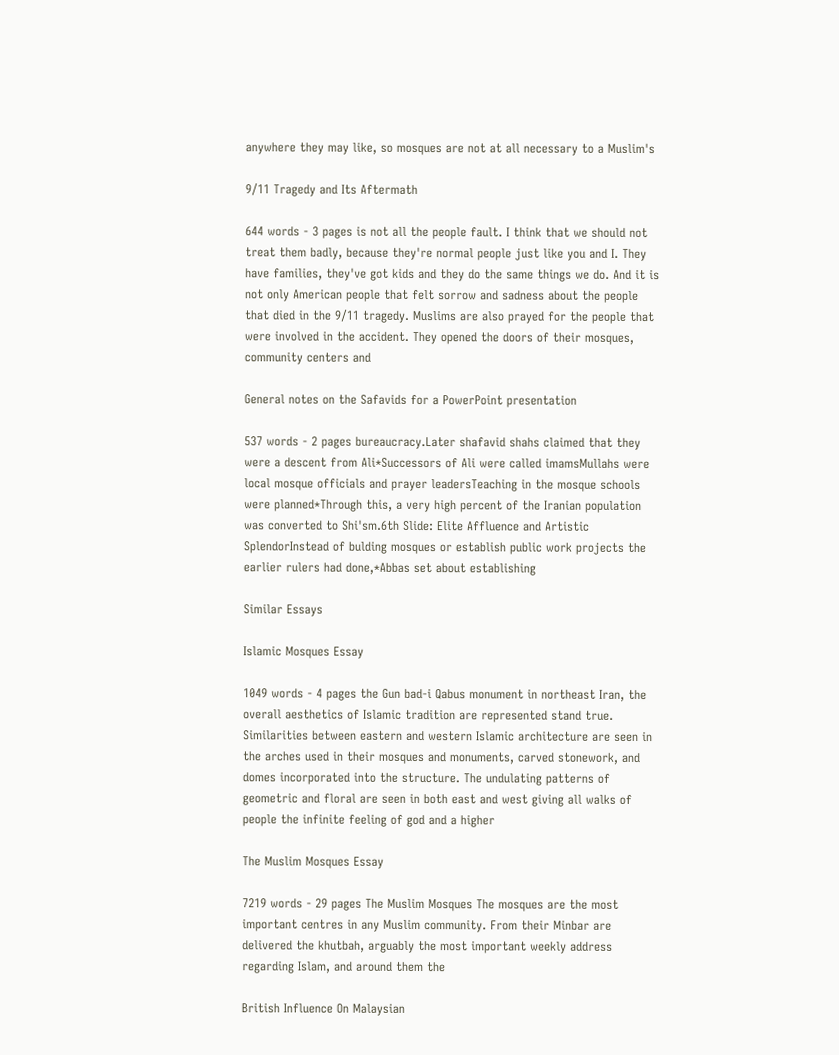anywhere they may like, so mosques are not at all necessary to a Muslim's

9/11 Tragedy and Its Aftermath

644 words - 3 pages is not all the people fault. I think that we should not treat them badly, because they're normal people just like you and I. They have families, they've got kids and they do the same things we do. And it is not only American people that felt sorrow and sadness about the people that died in the 9/11 tragedy. Muslims are also prayed for the people that were involved in the accident. They opened the doors of their mosques, community centers and

General notes on the Safavids for a PowerPoint presentation

537 words - 2 pages bureaucracy.Later shafavid shahs claimed that they were a descent from Ali*Successors of Ali were called imamsMullahs were local mosque officials and prayer leadersTeaching in the mosque schools were planned*Through this, a very high percent of the Iranian population was converted to Shi'sm.6th Slide: Elite Affluence and Artistic SplendorInstead of bulding mosques or establish public work projects the earlier rulers had done,*Abbas set about establishing

Similar Essays

Islamic Mosques Essay

1049 words - 4 pages the Gun bad-i Qabus monument in northeast Iran, the overall aesthetics of Islamic tradition are represented stand true. Similarities between eastern and western Islamic architecture are seen in the arches used in their mosques and monuments, carved stonework, and domes incorporated into the structure. The undulating patterns of geometric and floral are seen in both east and west giving all walks of people the infinite feeling of god and a higher

The Muslim Mosques Essay

7219 words - 29 pages The Muslim Mosques The mosques are the most important centres in any Muslim community. From their Minbar are delivered the khutbah, arguably the most important weekly address regarding Islam, and around them the

British Influence On Malaysian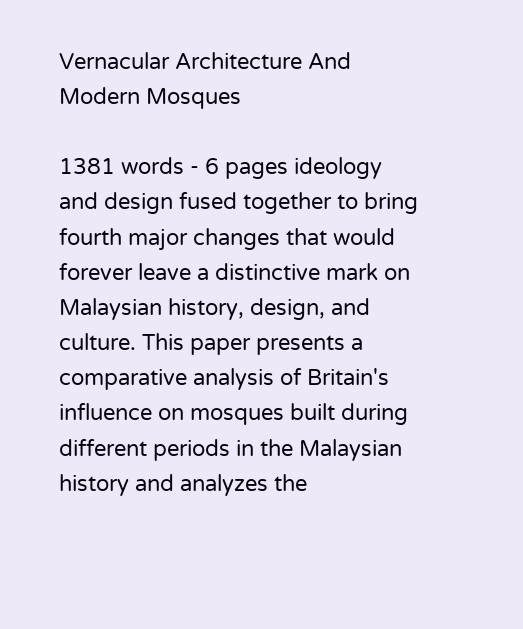Vernacular Architecture And Modern Mosques

1381 words - 6 pages ideology and design fused together to bring fourth major changes that would forever leave a distinctive mark on Malaysian history, design, and culture. This paper presents a comparative analysis of Britain's influence on mosques built during different periods in the Malaysian history and analyzes the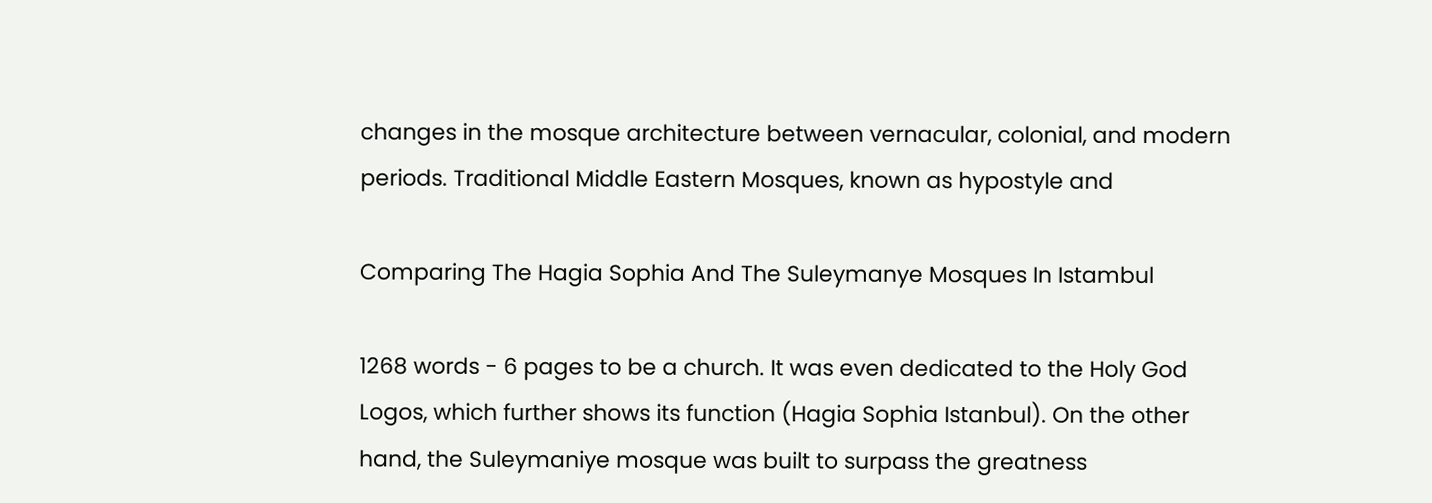changes in the mosque architecture between vernacular, colonial, and modern periods. Traditional Middle Eastern Mosques, known as hypostyle and

Comparing The Hagia Sophia And The Suleymanye Mosques In Istambul

1268 words - 6 pages to be a church. It was even dedicated to the Holy God Logos, which further shows its function (Hagia Sophia Istanbul). On the other hand, the Suleymaniye mosque was built to surpass the greatness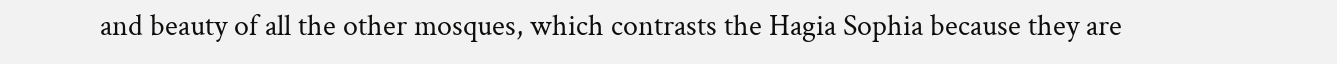and beauty of all the other mosques, which contrasts the Hagia Sophia because they are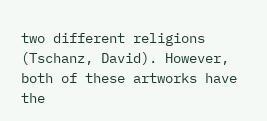two different religions (Tschanz, David). However, both of these artworks have the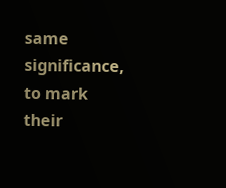same significance, to mark their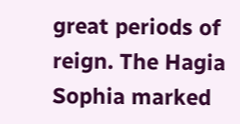great periods of reign. The Hagia Sophia marked